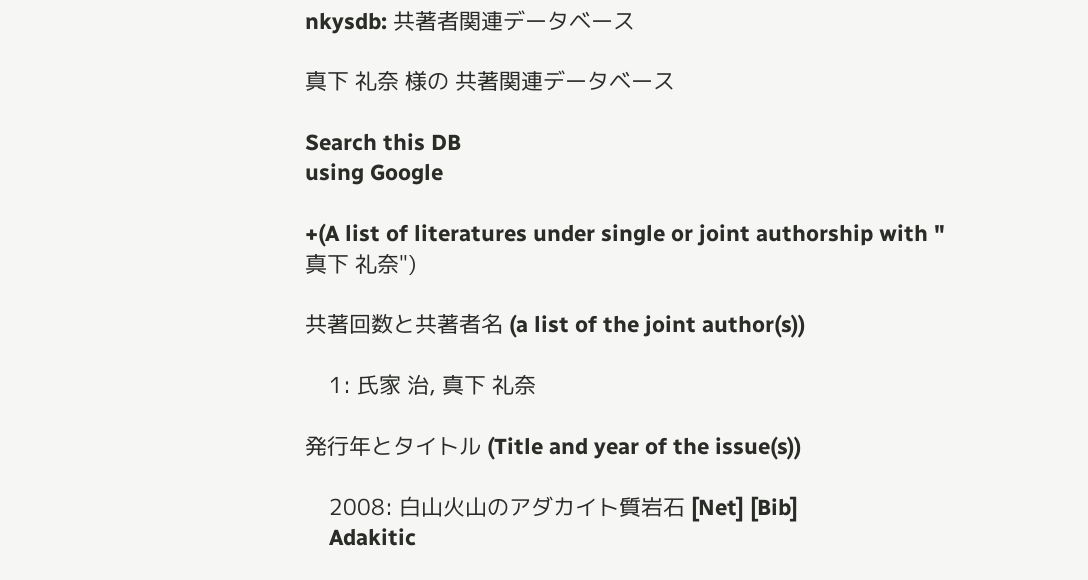nkysdb: 共著者関連データベース

真下 礼奈 様の 共著関連データベース

Search this DB
using Google

+(A list of literatures under single or joint authorship with "真下 礼奈")

共著回数と共著者名 (a list of the joint author(s))

    1: 氏家 治, 真下 礼奈

発行年とタイトル (Title and year of the issue(s))

    2008: 白山火山のアダカイト質岩石 [Net] [Bib]
    Adakitic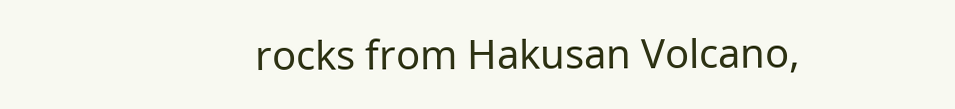rocks from Hakusan Volcano,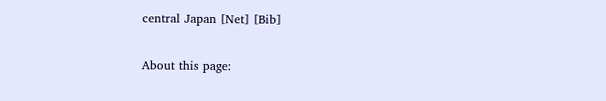central Japan [Net] [Bib]

About this page: